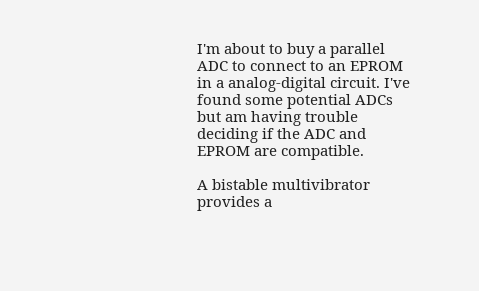I'm about to buy a parallel ADC to connect to an EPROM in a analog-digital circuit. I've found some potential ADCs but am having trouble deciding if the ADC and EPROM are compatible.

A bistable multivibrator provides a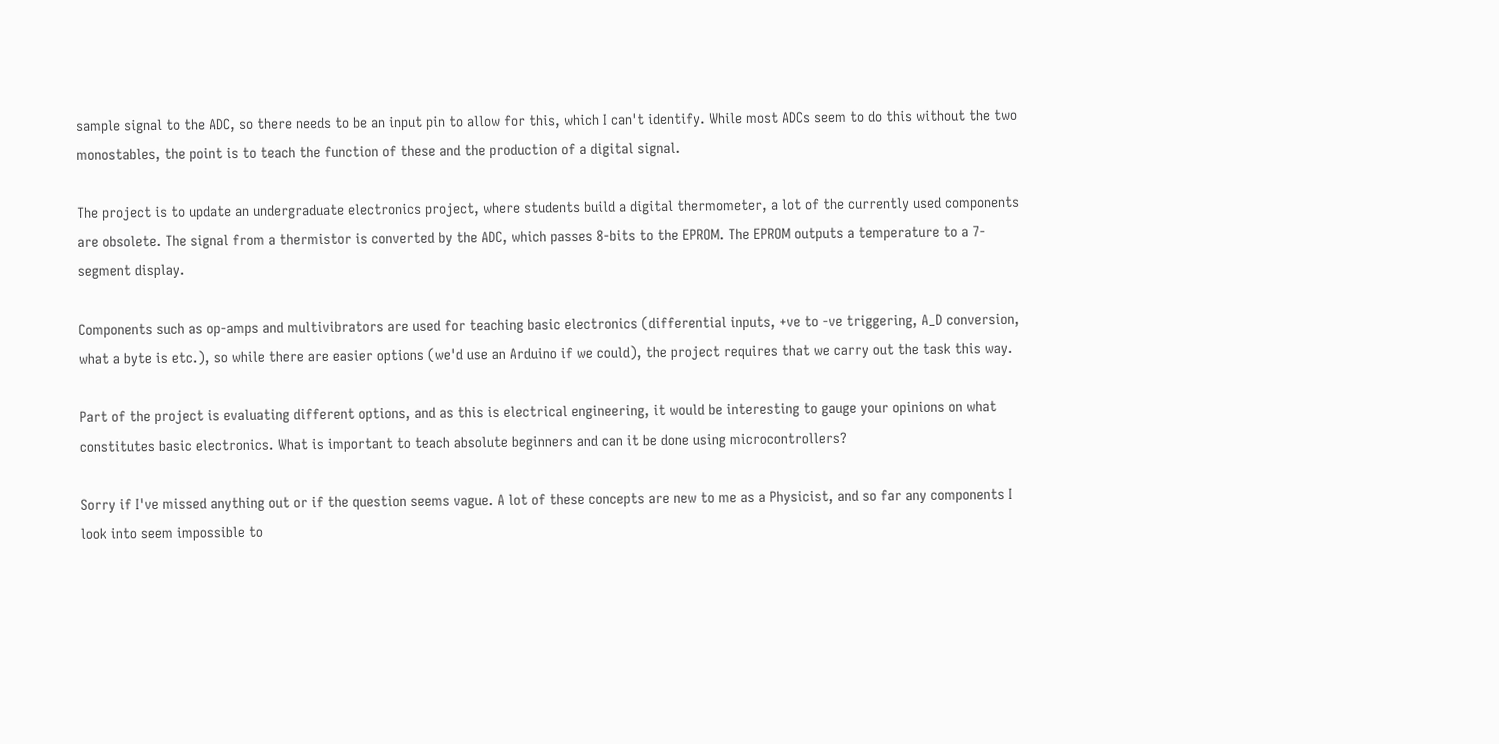sample signal to the ADC, so there needs to be an input pin to allow for this, which I can't identify. While most ADCs seem to do this without the two monostables, the point is to teach the function of these and the production of a digital signal.

The project is to update an undergraduate electronics project, where students build a digital thermometer, a lot of the currently used components are obsolete. The signal from a thermistor is converted by the ADC, which passes 8-bits to the EPROM. The EPROM outputs a temperature to a 7-segment display.

Components such as op-amps and multivibrators are used for teaching basic electronics (differential inputs, +ve to -ve triggering, A_D conversion, what a byte is etc.), so while there are easier options (we'd use an Arduino if we could), the project requires that we carry out the task this way.

Part of the project is evaluating different options, and as this is electrical engineering, it would be interesting to gauge your opinions on what constitutes basic electronics. What is important to teach absolute beginners and can it be done using microcontrollers?

Sorry if I've missed anything out or if the question seems vague. A lot of these concepts are new to me as a Physicist, and so far any components I look into seem impossible to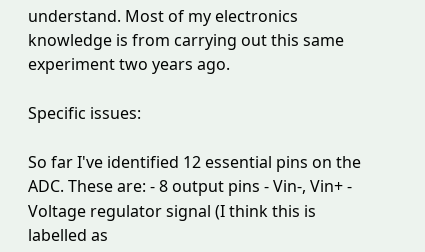understand. Most of my electronics knowledge is from carrying out this same experiment two years ago.

Specific issues:

So far I've identified 12 essential pins on the ADC. These are: - 8 output pins - Vin-, Vin+ - Voltage regulator signal (I think this is labelled as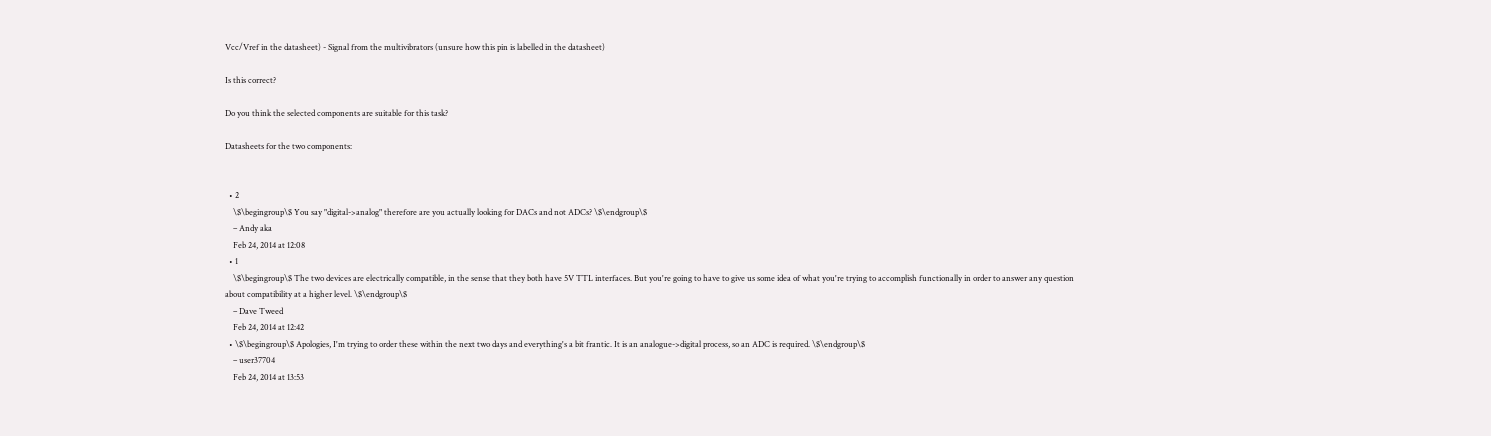Vcc/Vref in the datasheet) - Signal from the multivibrators (unsure how this pin is labelled in the datasheet)

Is this correct?

Do you think the selected components are suitable for this task?

Datasheets for the two components:


  • 2
    \$\begingroup\$ You say "digital->analog" therefore are you actually looking for DACs and not ADCs? \$\endgroup\$
    – Andy aka
    Feb 24, 2014 at 12:08
  • 1
    \$\begingroup\$ The two devices are electrically compatible, in the sense that they both have 5V TTL interfaces. But you're going to have to give us some idea of what you're trying to accomplish functionally in order to answer any question about compatibility at a higher level. \$\endgroup\$
    – Dave Tweed
    Feb 24, 2014 at 12:42
  • \$\begingroup\$ Apologies, I'm trying to order these within the next two days and everything's a bit frantic. It is an analogue->digital process, so an ADC is required. \$\endgroup\$
    – user37704
    Feb 24, 2014 at 13:53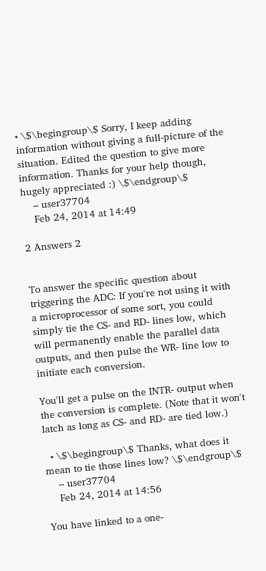• \$\begingroup\$ Sorry, I keep adding information without giving a full-picture of the situation. Edited the question to give more information. Thanks for your help though, hugely appreciated :) \$\endgroup\$
    – user37704
    Feb 24, 2014 at 14:49

2 Answers 2


To answer the specific question about triggering the ADC: If you're not using it with a microprocessor of some sort, you could simply tie the CS- and RD- lines low, which will permanently enable the parallel data outputs, and then pulse the WR- line low to initiate each conversion.

You'll get a pulse on the INTR- output when the conversion is complete. (Note that it won't latch as long as CS- and RD- are tied low.)

  • \$\begingroup\$ Thanks, what does it mean to tie those lines low? \$\endgroup\$
    – user37704
    Feb 24, 2014 at 14:56

You have linked to a one-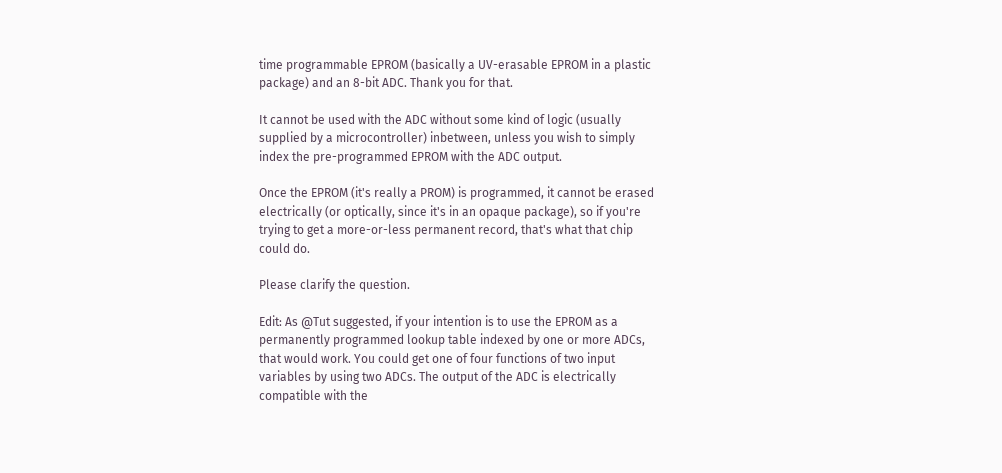time programmable EPROM (basically a UV-erasable EPROM in a plastic package) and an 8-bit ADC. Thank you for that.

It cannot be used with the ADC without some kind of logic (usually supplied by a microcontroller) inbetween, unless you wish to simply index the pre-programmed EPROM with the ADC output.

Once the EPROM (it's really a PROM) is programmed, it cannot be erased electrically (or optically, since it's in an opaque package), so if you're trying to get a more-or-less permanent record, that's what that chip could do.

Please clarify the question.

Edit: As @Tut suggested, if your intention is to use the EPROM as a permanently programmed lookup table indexed by one or more ADCs, that would work. You could get one of four functions of two input variables by using two ADCs. The output of the ADC is electrically compatible with the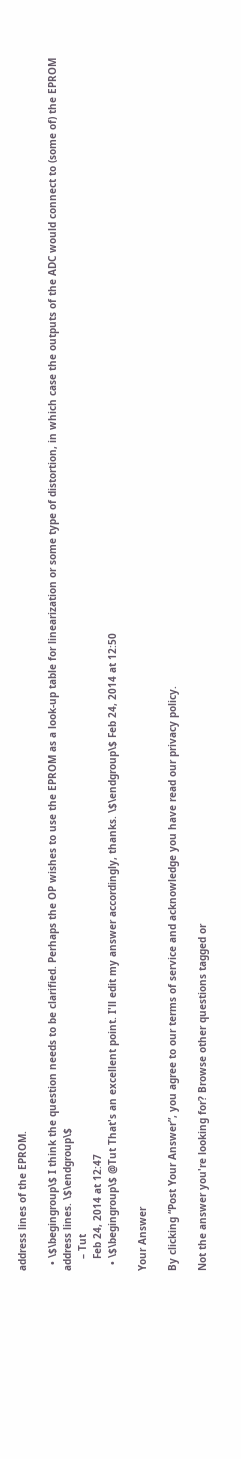address lines of the EPROM.

  • \$\begingroup\$ I think the question needs to be clarified. Perhaps the OP wishes to use the EPROM as a look-up table for linearization or some type of distortion, in which case the outputs of the ADC would connect to (some of) the EPROM address lines. \$\endgroup\$
    – Tut
    Feb 24, 2014 at 12:47
  • \$\begingroup\$ @Tut That's an excellent point. I'll edit my answer accordingly, thanks. \$\endgroup\$ Feb 24, 2014 at 12:50

Your Answer

By clicking “Post Your Answer”, you agree to our terms of service and acknowledge you have read our privacy policy.

Not the answer you're looking for? Browse other questions tagged or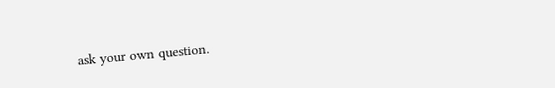ask your own question.